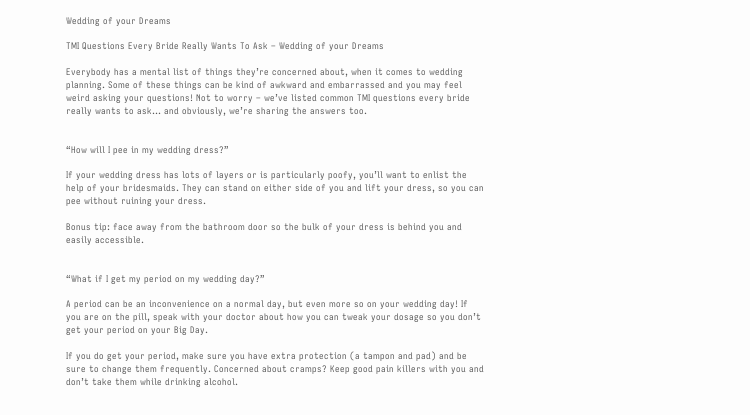Wedding of your Dreams

TMI Questions Every Bride Really Wants To Ask – Wedding of your Dreams

Everybody has a mental list of things they’re concerned about, when it comes to wedding planning. Some of these things can be kind of awkward and embarrassed and you may feel weird asking your questions! Not to worry – we’ve listed common TMI questions every bride really wants to ask… and obviously, we’re sharing the answers too.


“How will I pee in my wedding dress?”

If your wedding dress has lots of layers or is particularly poofy, you’ll want to enlist the help of your bridesmaids. They can stand on either side of you and lift your dress, so you can pee without ruining your dress.

Bonus tip: face away from the bathroom door so the bulk of your dress is behind you and easily accessible.


“What if I get my period on my wedding day?”

A period can be an inconvenience on a normal day, but even more so on your wedding day! If you are on the pill, speak with your doctor about how you can tweak your dosage so you don’t get your period on your Big Day.

If you do get your period, make sure you have extra protection (a tampon and pad) and be sure to change them frequently. Concerned about cramps? Keep good pain killers with you and don’t take them while drinking alcohol.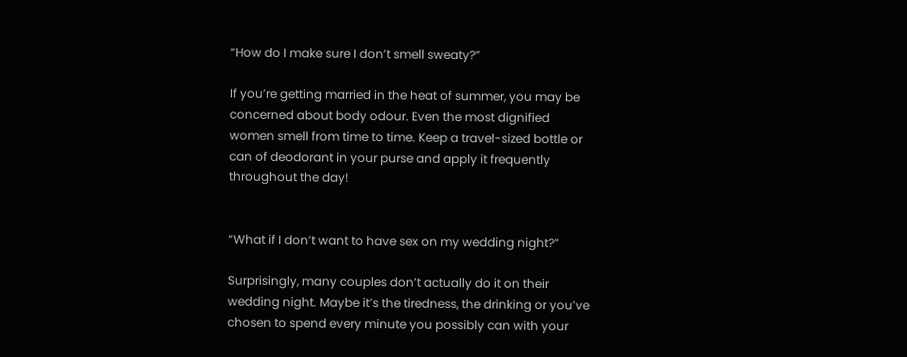“How do I make sure I don’t smell sweaty?”

If you’re getting married in the heat of summer, you may be concerned about body odour. Even the most dignified women smell from time to time. Keep a travel-sized bottle or can of deodorant in your purse and apply it frequently throughout the day!


“What if I don’t want to have sex on my wedding night?”

Surprisingly, many couples don’t actually do it on their wedding night. Maybe it’s the tiredness, the drinking or you’ve chosen to spend every minute you possibly can with your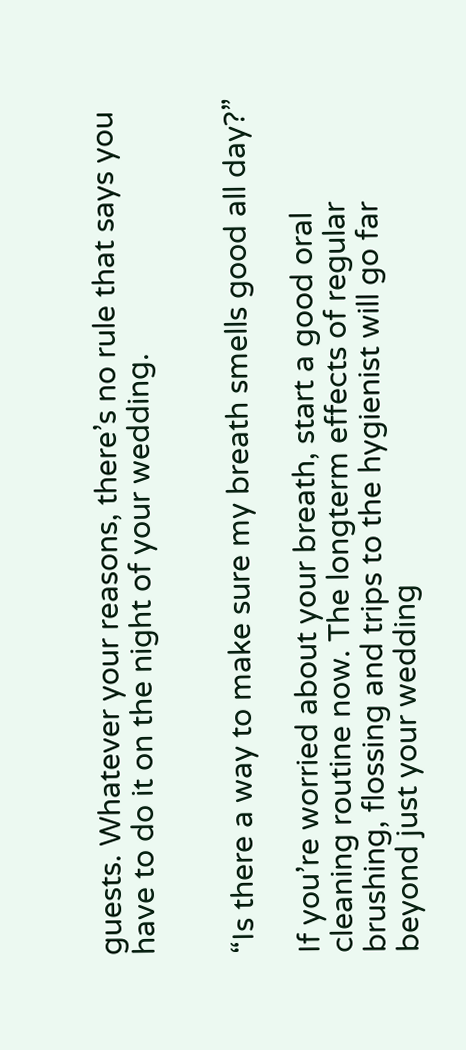guests. Whatever your reasons, there’s no rule that says you have to do it on the night of your wedding.


“Is there a way to make sure my breath smells good all day?”

If you’re worried about your breath, start a good oral cleaning routine now. The longterm effects of regular brushing, flossing and trips to the hygienist will go far beyond just your wedding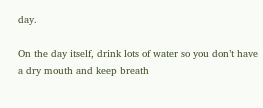day.

On the day itself, drink lots of water so you don’t have a dry mouth and keep breath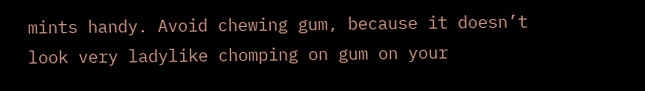mints handy. Avoid chewing gum, because it doesn’t look very ladylike chomping on gum on your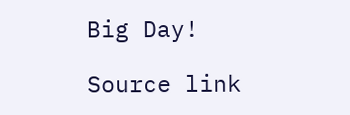Big Day!

Source link